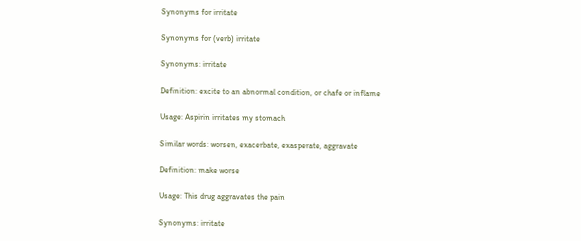Synonyms for irritate

Synonyms for (verb) irritate

Synonyms: irritate

Definition: excite to an abnormal condition, or chafe or inflame

Usage: Aspirin irritates my stomach

Similar words: worsen, exacerbate, exasperate, aggravate

Definition: make worse

Usage: This drug aggravates the pain

Synonyms: irritate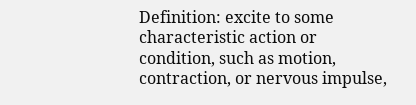Definition: excite to some characteristic action or condition, such as motion, contraction, or nervous impulse,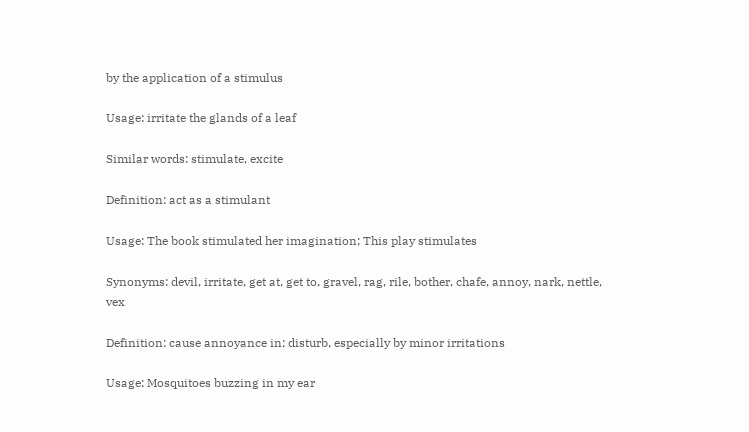by the application of a stimulus

Usage: irritate the glands of a leaf

Similar words: stimulate, excite

Definition: act as a stimulant

Usage: The book stimulated her imagination; This play stimulates

Synonyms: devil, irritate, get at, get to, gravel, rag, rile, bother, chafe, annoy, nark, nettle, vex

Definition: cause annoyance in; disturb, especially by minor irritations

Usage: Mosquitoes buzzing in my ear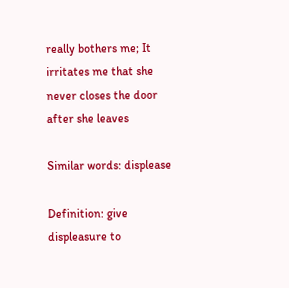really bothers me; It irritates me that she never closes the door after she leaves

Similar words: displease

Definition: give displeasure to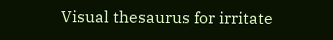Visual thesaurus for irritate